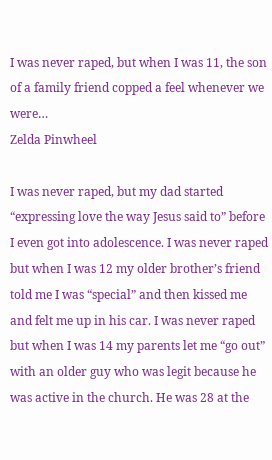I was never raped, but when I was 11, the son of a family friend copped a feel whenever we were…
Zelda Pinwheel

I was never raped, but my dad started “expressing love the way Jesus said to” before I even got into adolescence. I was never raped but when I was 12 my older brother’s friend told me I was “special” and then kissed me and felt me up in his car. I was never raped but when I was 14 my parents let me “go out” with an older guy who was legit because he was active in the church. He was 28 at the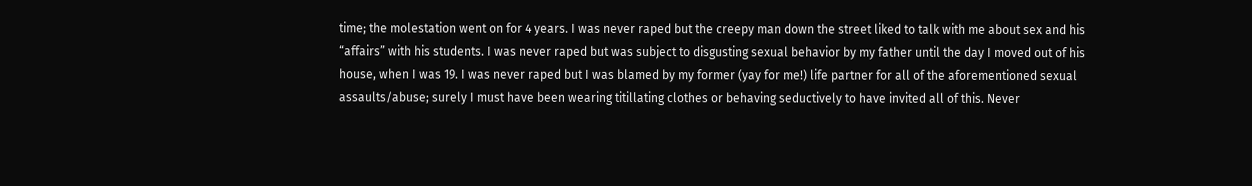time; the molestation went on for 4 years. I was never raped but the creepy man down the street liked to talk with me about sex and his “affairs” with his students. I was never raped but was subject to disgusting sexual behavior by my father until the day I moved out of his house, when I was 19. I was never raped but I was blamed by my former (yay for me!) life partner for all of the aforementioned sexual assaults/abuse; surely I must have been wearing titillating clothes or behaving seductively to have invited all of this. Never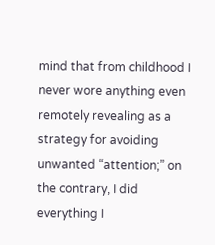mind that from childhood I never wore anything even remotely revealing as a strategy for avoiding unwanted “attention;” on the contrary, I did everything I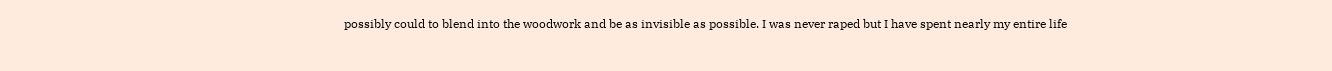possibly could to blend into the woodwork and be as invisible as possible. I was never raped but I have spent nearly my entire life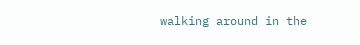walking around in the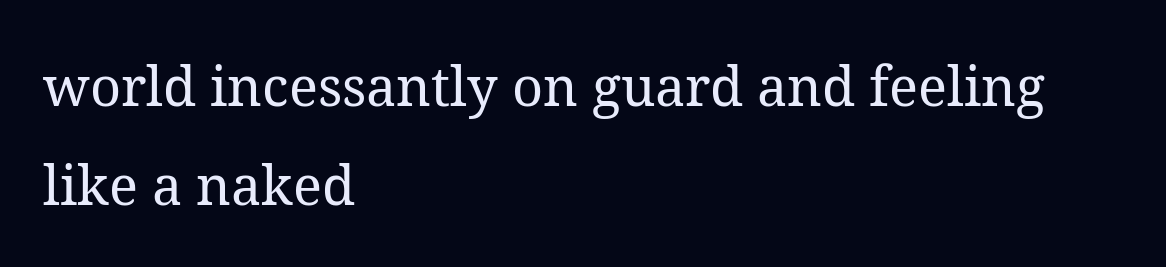world incessantly on guard and feeling like a naked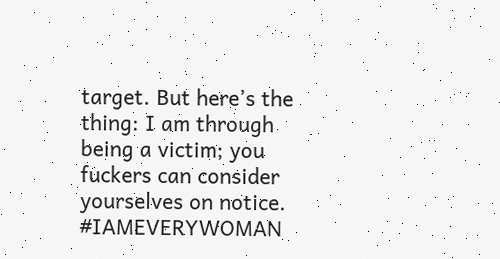target. But here’s the thing: I am through being a victim; you fuckers can consider yourselves on notice. #IAMEVERYWOMAN